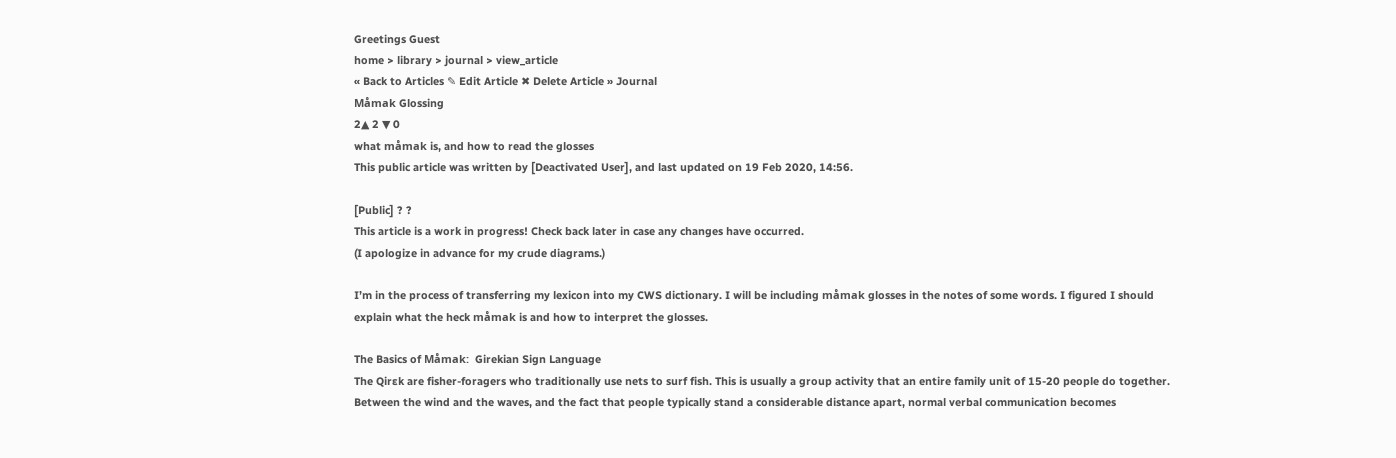Greetings Guest
home > library > journal > view_article
« Back to Articles ✎ Edit Article ✖ Delete Article » Journal
Måmak Glossing
2▲ 2 ▼ 0
what måmak is, and how to read the glosses
This public article was written by [Deactivated User], and last updated on 19 Feb 2020, 14:56.

[Public] ? ?
This article is a work in progress! Check back later in case any changes have occurred.
(I apologize in advance for my crude diagrams.)

I’m in the process of transferring my lexicon into my CWS dictionary. I will be including måmak glosses in the notes of some words. I figured I should explain what the heck måmak is and how to interpret the glosses.

The Basics of Måmak:  Girekian Sign Language
The Qirɛk are fisher-foragers who traditionally use nets to surf fish. This is usually a group activity that an entire family unit of 15-20 people do together. Between the wind and the waves, and the fact that people typically stand a considerable distance apart, normal verbal communication becomes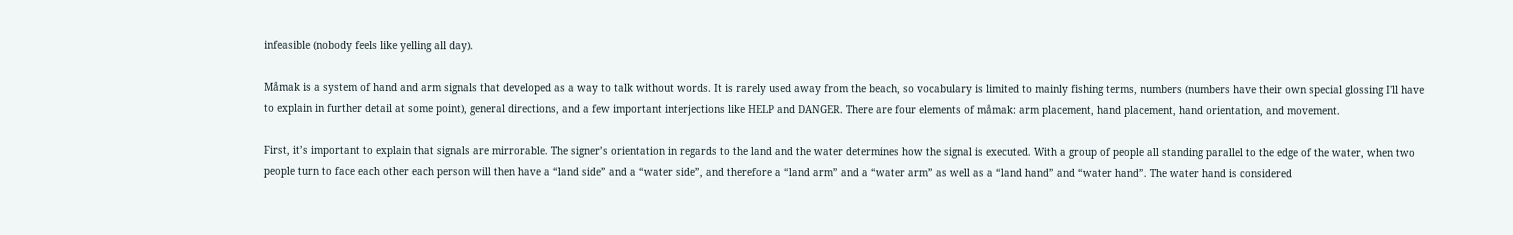infeasible (nobody feels like yelling all day).

Måmak is a system of hand and arm signals that developed as a way to talk without words. It is rarely used away from the beach, so vocabulary is limited to mainly fishing terms, numbers (numbers have their own special glossing I'll have to explain in further detail at some point), general directions, and a few important interjections like HELP and DANGER. There are four elements of måmak: arm placement, hand placement, hand orientation, and movement.

First, it’s important to explain that signals are mirrorable. The signer’s orientation in regards to the land and the water determines how the signal is executed. With a group of people all standing parallel to the edge of the water, when two people turn to face each other each person will then have a “land side” and a “water side”, and therefore a “land arm” and a “water arm” as well as a “land hand” and “water hand”. The water hand is considered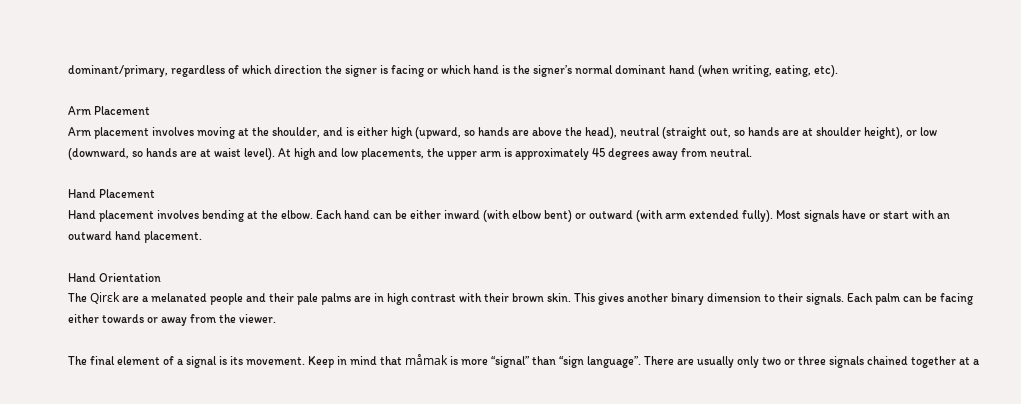dominant/primary, regardless of which direction the signer is facing or which hand is the signer’s normal dominant hand (when writing, eating, etc).

Arm Placement
Arm placement involves moving at the shoulder, and is either high (upward, so hands are above the head), neutral (straight out, so hands are at shoulder height), or low (downward, so hands are at waist level). At high and low placements, the upper arm is approximately 45 degrees away from neutral.

Hand Placement
Hand placement involves bending at the elbow. Each hand can be either inward (with elbow bent) or outward (with arm extended fully). Most signals have or start with an outward hand placement.

Hand Orientation
The Qirɛk are a melanated people and their pale palms are in high contrast with their brown skin. This gives another binary dimension to their signals. Each palm can be facing either towards or away from the viewer.

The final element of a signal is its movement. Keep in mind that måmak is more “signal” than “sign language”. There are usually only two or three signals chained together at a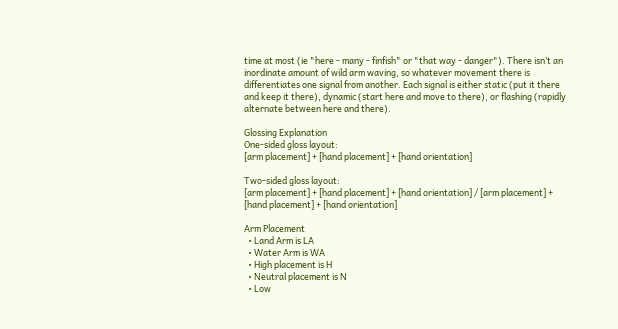time at most (ie "here - many - finfish" or "that way - danger"). There isn’t an inordinate amount of wild arm waving, so whatever movement there is differentiates one signal from another. Each signal is either static (put it there and keep it there), dynamic (start here and move to there), or flashing (rapidly alternate between here and there).

Glossing Explanation
One-sided gloss layout:
[arm placement] + [hand placement] + [hand orientation]

Two-sided gloss layout:
[arm placement] + [hand placement] + [hand orientation] / [arm placement] + [hand placement] + [hand orientation]

Arm Placement
  • Land Arm is LA
  • Water Arm is WA
  • High placement is H
  • Neutral placement is N
  • Low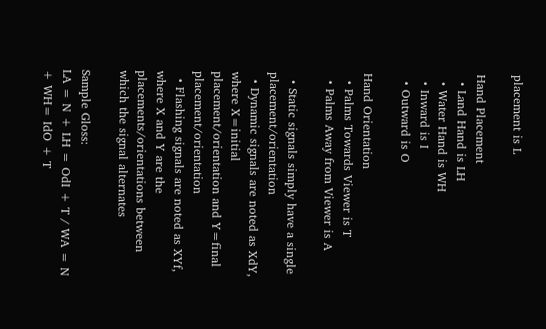placement is L

Hand Placement
  • Land Hand is LH
  • Water Hand is WH
  • Inward is I
  • Outward is O

Hand Orientation
  • Palms Towards Viewer is T
  • Palms Away from Viewer is A

  • Static signals simply have a single placement/orientation
  • Dynamic signals are noted as XdY, where X=initial placement/orientation and Y=final placement/orientation
  • Flashing signals are noted as XYf, where X and Y are the placements/orientations between which the signal alternates

Sample Gloss:
LA = N + LH = OdI + T / WA = N + WH= IdO + T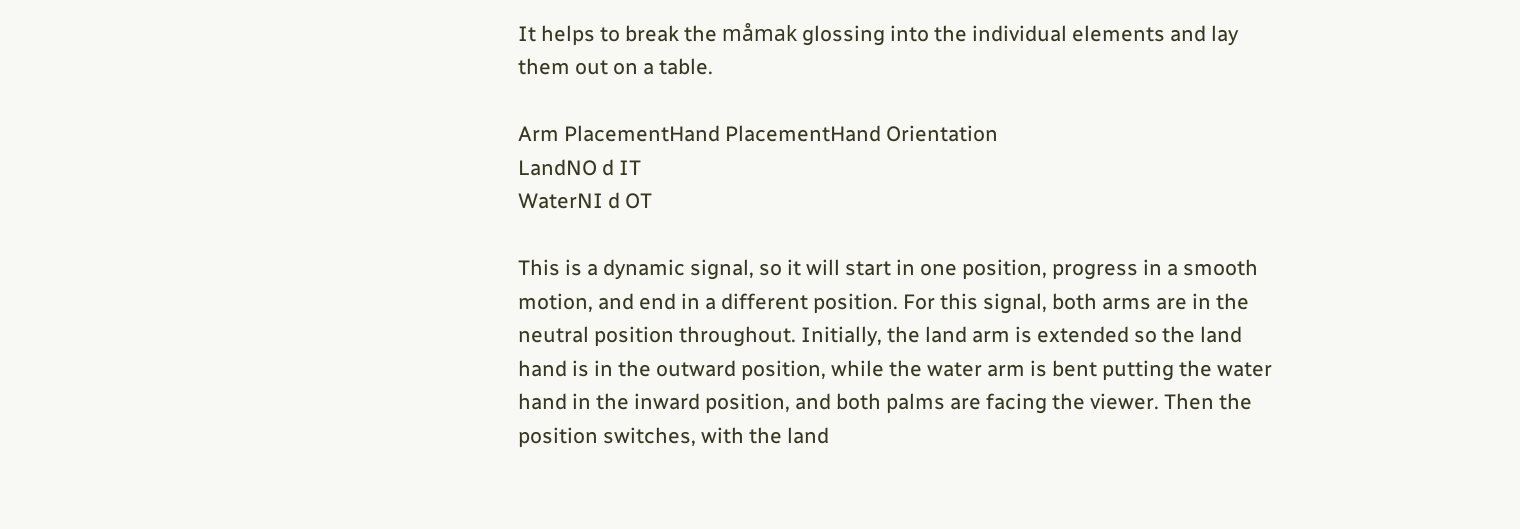It helps to break the måmak glossing into the individual elements and lay them out on a table.

Arm PlacementHand PlacementHand Orientation
LandNO d IT
WaterNI d OT

This is a dynamic signal, so it will start in one position, progress in a smooth motion, and end in a different position. For this signal, both arms are in the neutral position throughout. Initially, the land arm is extended so the land hand is in the outward position, while the water arm is bent putting the water hand in the inward position, and both palms are facing the viewer. Then the position switches, with the land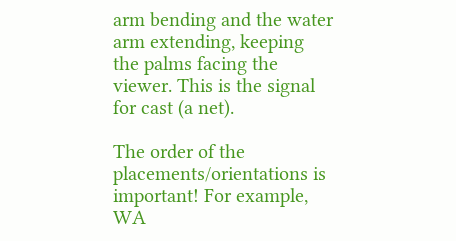arm bending and the water arm extending, keeping the palms facing the viewer. This is the signal for cast (a net).

The order of the placements/orientations is important! For example, WA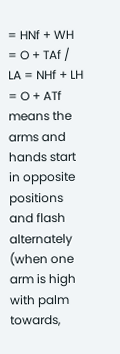= HNf + WH = O + TAf / LA = NHf + LH = O + ATf means the arms and hands start in opposite positions and flash alternately (when one arm is high with palm towards,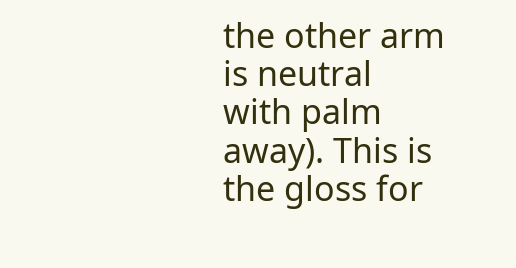the other arm is neutral with palm away). This is the gloss for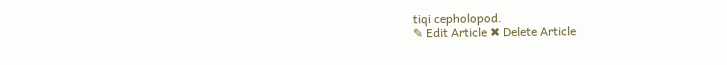tiqi cepholopod.
✎ Edit Article ✖ Delete Article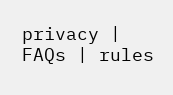privacy | FAQs | rules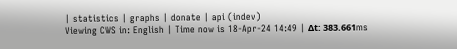| statistics | graphs | donate | api (indev)
Viewing CWS in: English | Time now is 18-Apr-24 14:49 | Δt: 383.661ms